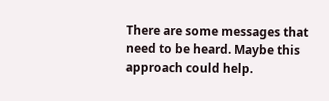There are some messages that need to be heard. Maybe this approach could help.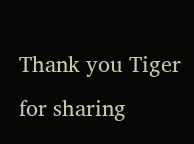Thank you Tiger for sharing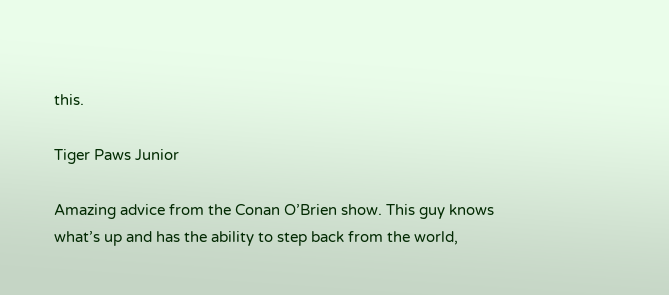this.

Tiger Paws Junior

Amazing advice from the Conan O’Brien show. This guy knows what’s up and has the ability to step back from the world,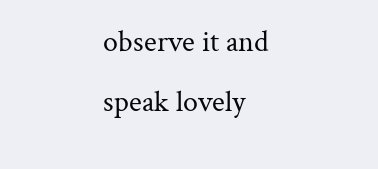observe it and speak lovely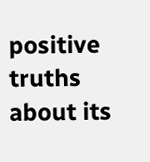positive truths about its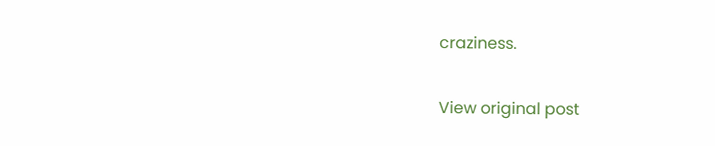craziness.

View original post